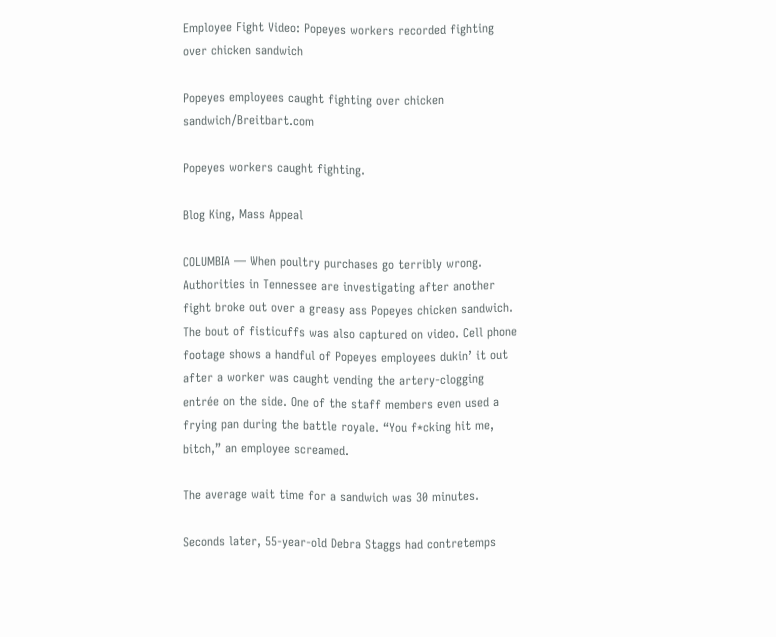Employee Fight Video: Popeyes workers recorded fighting over chicken sandwich

Popeyes employees caught fighting over chicken sandwich/Breitbart.com

Popeyes workers caught fighting.

Blog King, Mass Appeal

COLUMBIA — When poultry purchases go terribly wrong. Authorities in Tennessee are investigating after another fight broke out over a greasy ass Popeyes chicken sandwich. The bout of fisticuffs was also captured on video. Cell phone footage shows a handful of Popeyes employees dukin’ it out after a worker was caught vending the artery-clogging entrée on the side. One of the staff members even used a frying pan during the battle royale. “You f*cking hit me, bitch,” an employee screamed.

The average wait time for a sandwich was 30 minutes.

Seconds later, 55-year-old Debra Staggs had contretemps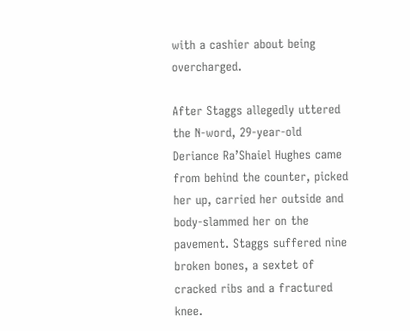with a cashier about being overcharged.

After Staggs allegedly uttered the N-word, 29-year-old Deriance Ra’Shaiel Hughes came from behind the counter, picked her up, carried her outside and body-slammed her on the pavement. Staggs suffered nine broken bones, a sextet of cracked ribs and a fractured knee.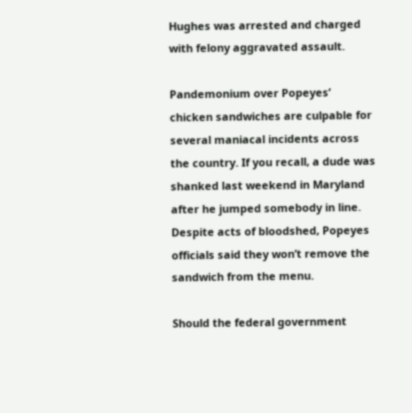Hughes was arrested and charged with felony aggravated assault.

Pandemonium over Popeyes’ chicken sandwiches are culpable for several maniacal incidents across the country. If you recall, a dude was shanked last weekend in Maryland after he jumped somebody in line. Despite acts of bloodshed, Popeyes officials said they won’t remove the sandwich from the menu.

Should the federal government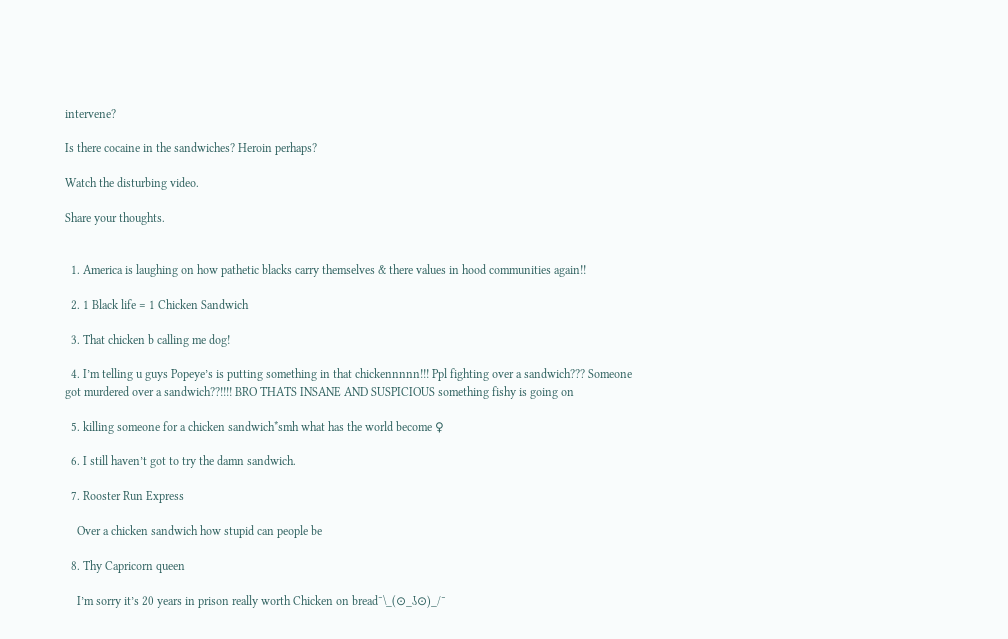intervene?

Is there cocaine in the sandwiches? Heroin perhaps?

Watch the disturbing video.

Share your thoughts.


  1. America is laughing on how pathetic blacks carry themselves & there values in hood communities again!!

  2. 1 Black life = 1 Chicken Sandwich

  3. That chicken b calling me dog!

  4. I’m telling u guys Popeye’s is putting something in that chickennnnn!!! Ppl fighting over a sandwich??? Someone got murdered over a sandwich??!!!! BRO THATS INSANE AND SUSPICIOUS something fishy is going on

  5. killing someone for a chicken sandwich*smh what has the world become ♀

  6. I still haven’t got to try the damn sandwich.

  7. Rooster Run Express

    Over a chicken sandwich how stupid can people be

  8. Thy Capricorn queen

    I’m sorry it’s 20 years in prison really worth Chicken on bread¯\_(⊙_ʖ⊙)_/¯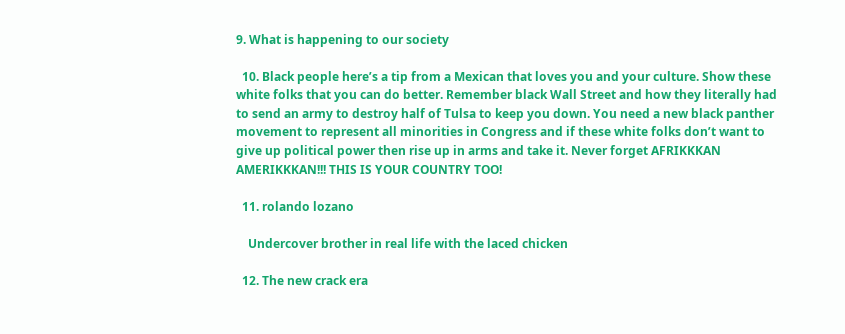9. What is happening to our society

  10. Black people here’s a tip from a Mexican that loves you and your culture. Show these white folks that you can do better. Remember black Wall Street and how they literally had to send an army to destroy half of Tulsa to keep you down. You need a new black panther movement to represent all minorities in Congress and if these white folks don’t want to give up political power then rise up in arms and take it. Never forget AFRIKKKAN AMERIKKKAN!!! THIS IS YOUR COUNTRY TOO!

  11. rolando lozano

    Undercover brother in real life with the laced chicken

  12. The new crack era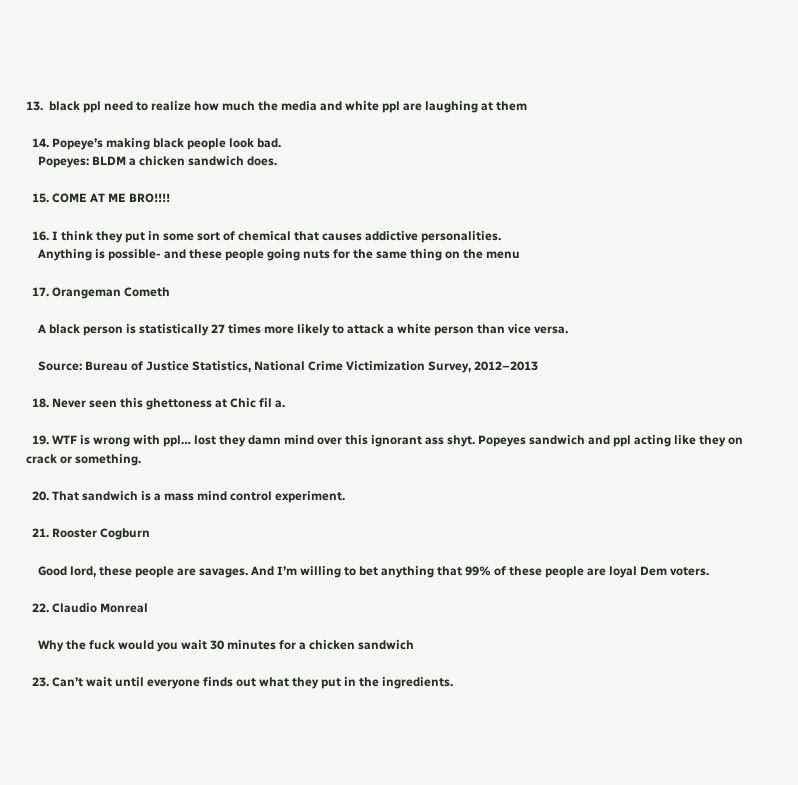13.  black ppl need to realize how much the media and white ppl are laughing at them

  14. Popeye’s making black people look bad.
    Popeyes: BLDM a chicken sandwich does.

  15. COME AT ME BRO!!!!

  16. I think they put in some sort of chemical that causes addictive personalities.
    Anything is possible- and these people going nuts for the same thing on the menu

  17. Orangeman Cometh

    A black person is statistically 27 times more likely to attack a white person than vice versa.

    Source: Bureau of Justice Statistics, National Crime Victimization Survey, 2012–2013

  18. Never seen this ghettoness at Chic fil a.

  19. WTF is wrong with ppl… lost they damn mind over this ignorant ass shyt. Popeyes sandwich and ppl acting like they on crack or something.

  20. That sandwich is a mass mind control experiment.

  21. Rooster Cogburn

    Good lord, these people are savages. And I’m willing to bet anything that 99% of these people are loyal Dem voters.

  22. Claudio Monreal

    Why the fuck would you wait 30 minutes for a chicken sandwich

  23. Can’t wait until everyone finds out what they put in the ingredients.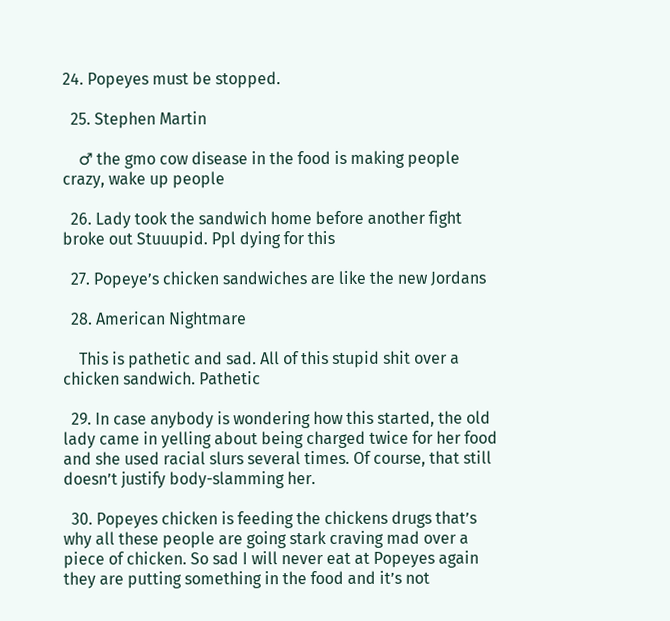24. Popeyes must be stopped.

  25. Stephen Martin

    ♂ the gmo cow disease in the food is making people crazy, wake up people

  26. Lady took the sandwich home before another fight broke out Stuuupid. Ppl dying for this

  27. Popeye’s chicken sandwiches are like the new Jordans

  28. American Nightmare

    This is pathetic and sad. All of this stupid shit over a chicken sandwich. Pathetic

  29. In case anybody is wondering how this started, the old lady came in yelling about being charged twice for her food and she used racial slurs several times. Of course, that still doesn’t justify body-slamming her.

  30. Popeyes chicken is feeding the chickens drugs that’s why all these people are going stark craving mad over a piece of chicken. So sad I will never eat at Popeyes again they are putting something in the food and it’s not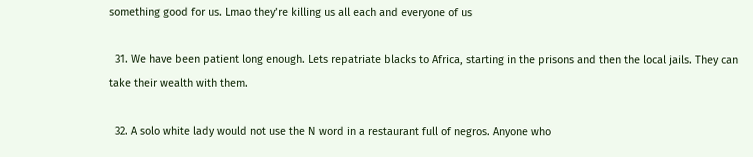something good for us. Lmao they’re killing us all each and everyone of us

  31. We have been patient long enough. Lets repatriate blacks to Africa, starting in the prisons and then the local jails. They can take their wealth with them.

  32. A solo white lady would not use the N word in a restaurant full of negros. Anyone who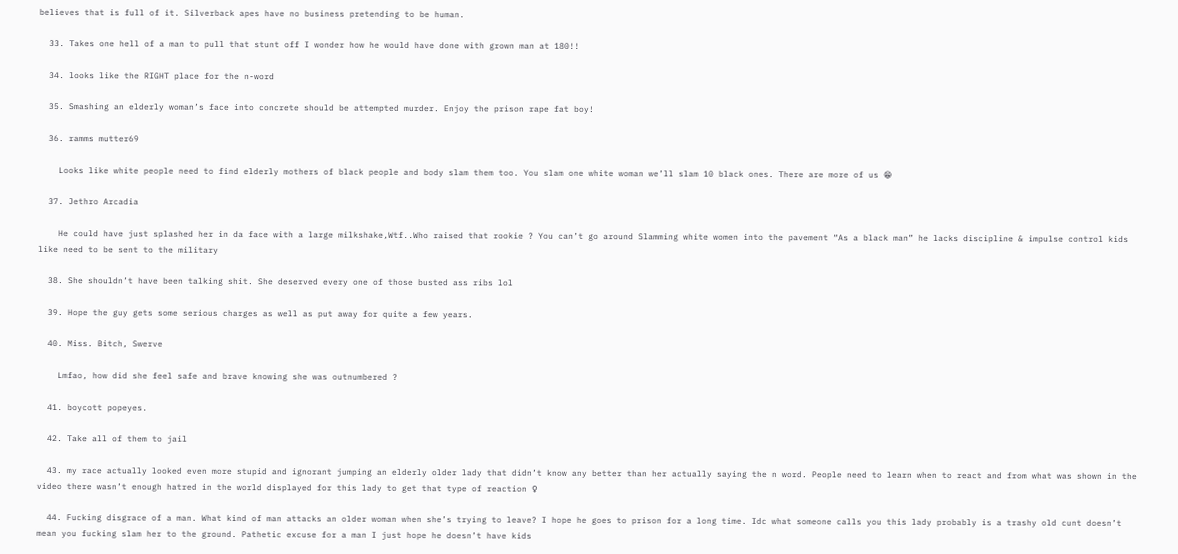believes that is full of it. Silverback apes have no business pretending to be human.

  33. Takes one hell of a man to pull that stunt off I wonder how he would have done with grown man at 180!!

  34. looks like the RIGHT place for the n-word

  35. Smashing an elderly woman’s face into concrete should be attempted murder. Enjoy the prison rape fat boy!

  36. ramms mutter69

    Looks like white people need to find elderly mothers of black people and body slam them too. You slam one white woman we’ll slam 10 black ones. There are more of us 😁

  37. Jethro Arcadia

    He could have just splashed her in da face with a large milkshake,Wtf..Who raised that rookie ? You can’t go around Slamming white women into the pavement “As a black man” he lacks discipline & impulse control kids like need to be sent to the military

  38. She shouldn’t have been talking shit. She deserved every one of those busted ass ribs lol

  39. Hope the guy gets some serious charges as well as put away for quite a few years.

  40. Miss. Bitch, Swerve

    Lmfao, how did she feel safe and brave knowing she was outnumbered ?

  41. boycott popeyes.

  42. Take all of them to jail

  43. my race actually looked even more stupid and ignorant jumping an elderly older lady that didn’t know any better than her actually saying the n word. People need to learn when to react and from what was shown in the video there wasn’t enough hatred in the world displayed for this lady to get that type of reaction ♀

  44. Fucking disgrace of a man. What kind of man attacks an older woman when she’s trying to leave? I hope he goes to prison for a long time. Idc what someone calls you this lady probably is a trashy old cunt doesn’t mean you fucking slam her to the ground. Pathetic excuse for a man I just hope he doesn’t have kids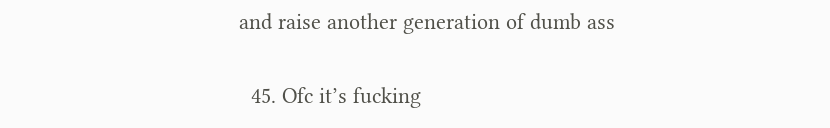and raise another generation of dumb ass

  45. Ofc it’s fucking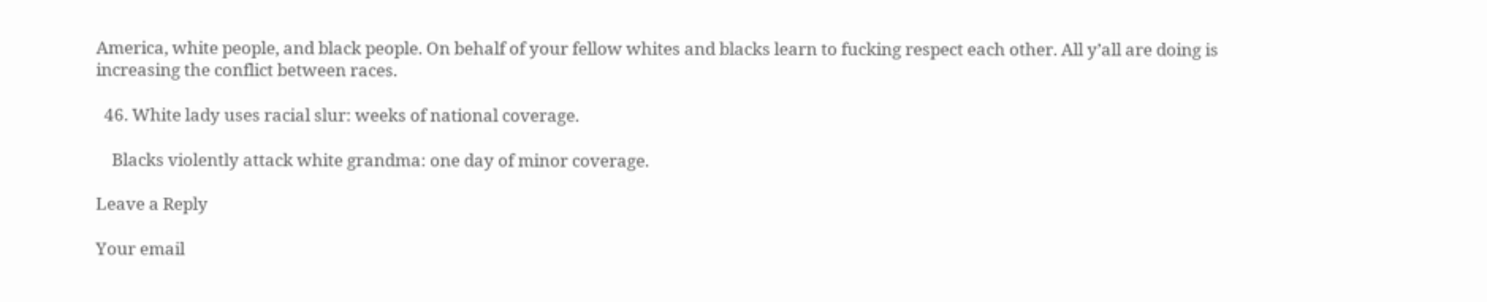America, white people, and black people. On behalf of your fellow whites and blacks learn to fucking respect each other. All y’all are doing is increasing the conflict between races.

  46. White lady uses racial slur: weeks of national coverage.

    Blacks violently attack white grandma: one day of minor coverage.

Leave a Reply

Your email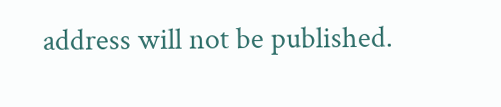address will not be published.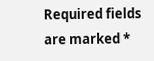Required fields are marked *